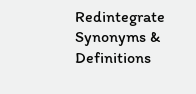Redintegrate Synonyms & Definitions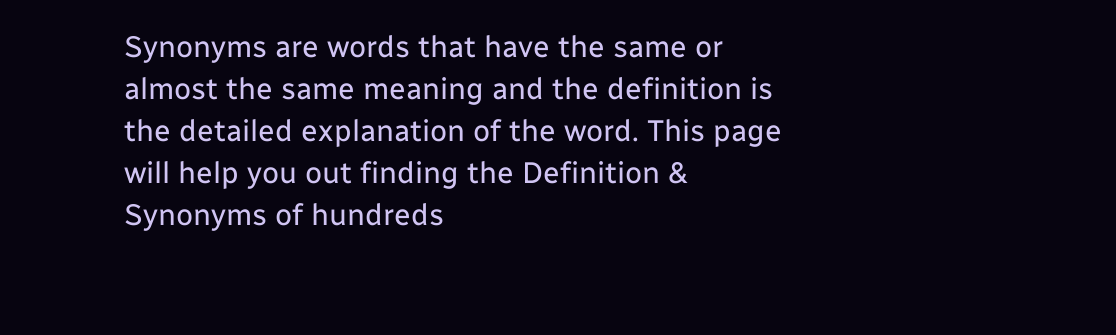Synonyms are words that have the same or almost the same meaning and the definition is the detailed explanation of the word. This page will help you out finding the Definition & Synonyms of hundreds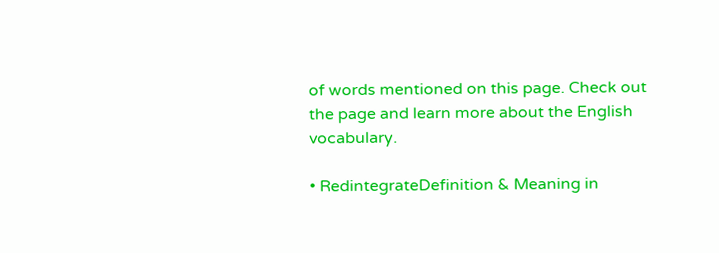of words mentioned on this page. Check out the page and learn more about the English vocabulary.

• RedintegrateDefinition & Meaning in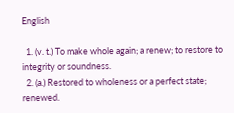English

  1. (v. t.) To make whole again; a renew; to restore to integrity or soundness.
  2. (a.) Restored to wholeness or a perfect state; renewed.